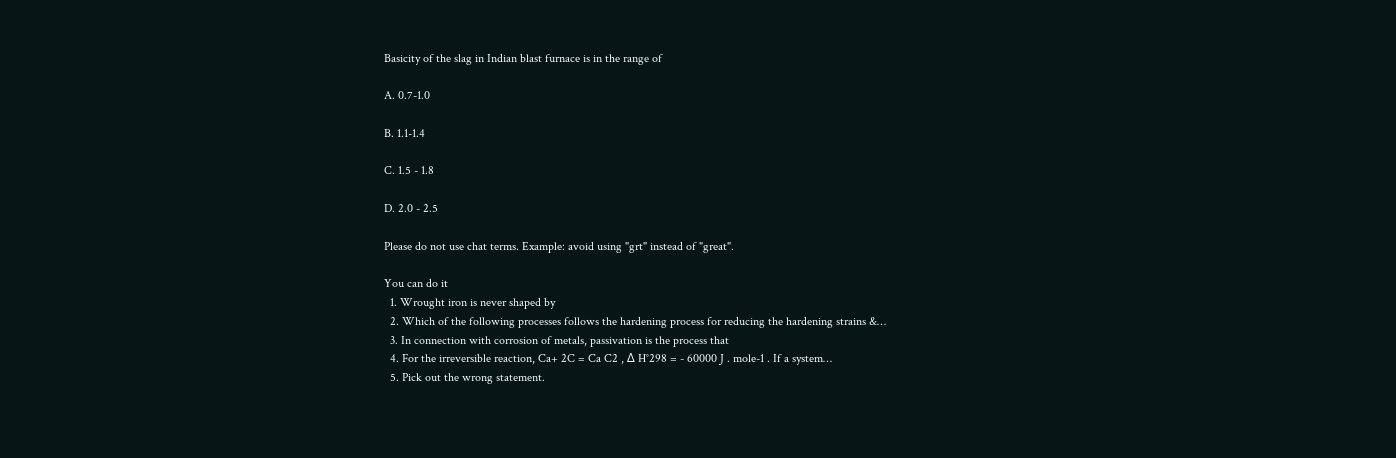Basicity of the slag in Indian blast furnace is in the range of

A. 0.7-1.0

B. 1.1-1.4

C. 1.5 - 1.8

D. 2.0 - 2.5

Please do not use chat terms. Example: avoid using "grt" instead of "great".

You can do it
  1. Wrought iron is never shaped by
  2. Which of the following processes follows the hardening process for reducing the hardening strains &…
  3. In connection with corrosion of metals, passivation is the process that
  4. For the irreversible reaction, Ca+ 2C = Ca C2 , Δ H°298 = - 60000 J . mole-1 . If a system…
  5. Pick out the wrong statement.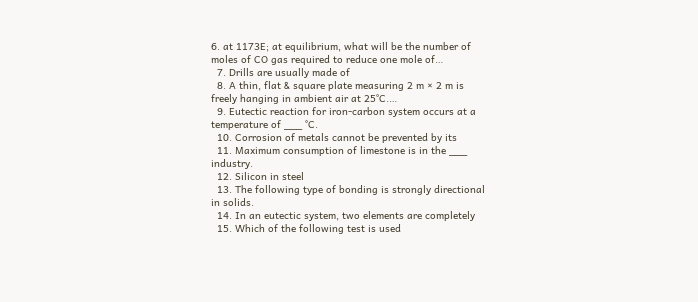6. at 1173E; at equilibrium, what will be the number of moles of CO gas required to reduce one mole of…
  7. Drills are usually made of
  8. A thin, flat & square plate measuring 2 m × 2 m is freely hanging in ambient air at 25°C.…
  9. Eutectic reaction for iron-carbon system occurs at a temperature of ___ °C.
  10. Corrosion of metals cannot be prevented by its
  11. Maximum consumption of limestone is in the ___ industry.
  12. Silicon in steel
  13. The following type of bonding is strongly directional in solids.
  14. In an eutectic system, two elements are completely
  15. Which of the following test is used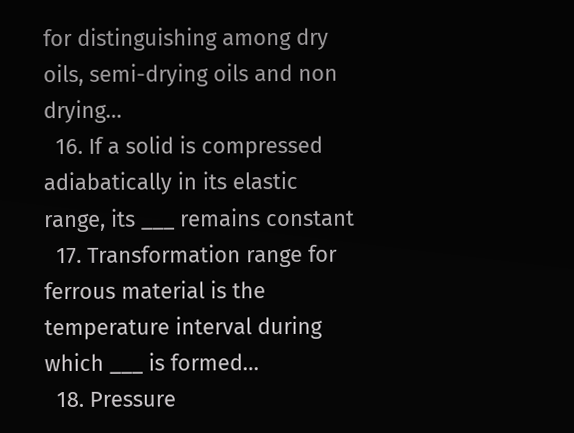for distinguishing among dry oils, semi-drying oils and non drying…
  16. If a solid is compressed adiabatically in its elastic range, its ___ remains constant
  17. Transformation range for ferrous material is the temperature interval during which ___ is formed…
  18. Pressure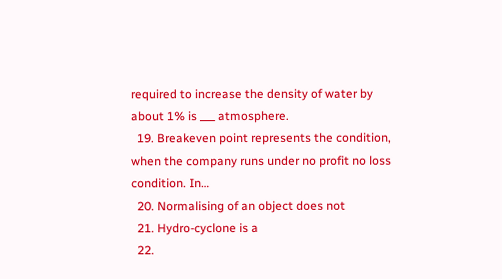required to increase the density of water by about 1% is ___ atmosphere.
  19. Breakeven point represents the condition, when the company runs under no profit no loss condition. In…
  20. Normalising of an object does not
  21. Hydro-cyclone is a
  22.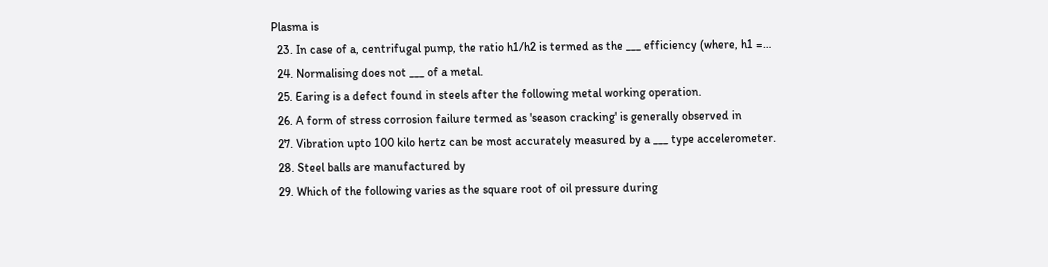Plasma is
  23. In case of a, centrifugal pump, the ratio h1/h2 is termed as the ___ efficiency (where, h1 =…
  24. Normalising does not ___ of a metal.
  25. Earing is a defect found in steels after the following metal working operation.
  26. A form of stress corrosion failure termed as 'season cracking' is generally observed in
  27. Vibration upto 100 kilo hertz can be most accurately measured by a ___ type accelerometer.
  28. Steel balls are manufactured by
  29. Which of the following varies as the square root of oil pressure during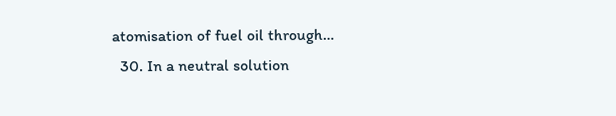atomisation of fuel oil through…
  30. In a neutral solution